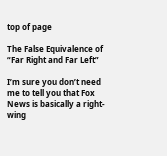top of page

The False Equivalence of “Far Right and Far Left”

I’m sure you don’t need me to tell you that Fox News is basically a right-wing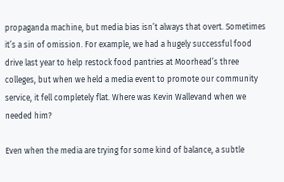propaganda machine, but media bias isn’t always that overt. Sometimes it’s a sin of omission. For example, we had a hugely successful food drive last year to help restock food pantries at Moorhead’s three colleges, but when we held a media event to promote our community service, it fell completely flat. Where was Kevin Wallevand when we needed him?

Even when the media are trying for some kind of balance, a subtle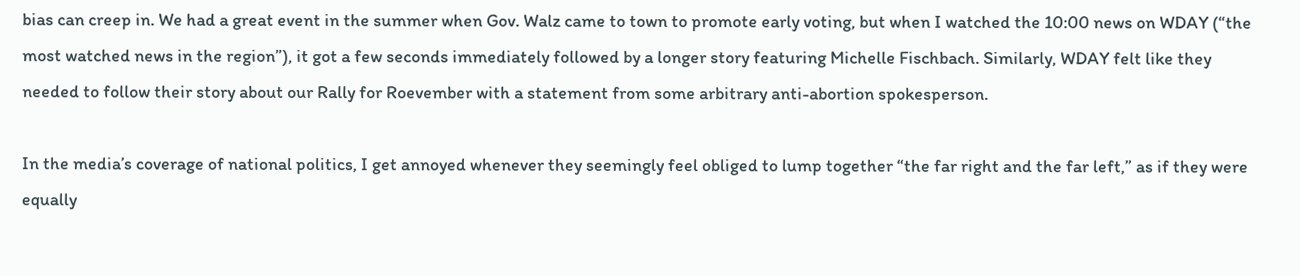bias can creep in. We had a great event in the summer when Gov. Walz came to town to promote early voting, but when I watched the 10:00 news on WDAY (“the most watched news in the region”), it got a few seconds immediately followed by a longer story featuring Michelle Fischbach. Similarly, WDAY felt like they needed to follow their story about our Rally for Roevember with a statement from some arbitrary anti-abortion spokesperson.

In the media’s coverage of national politics, I get annoyed whenever they seemingly feel obliged to lump together “the far right and the far left,” as if they were equally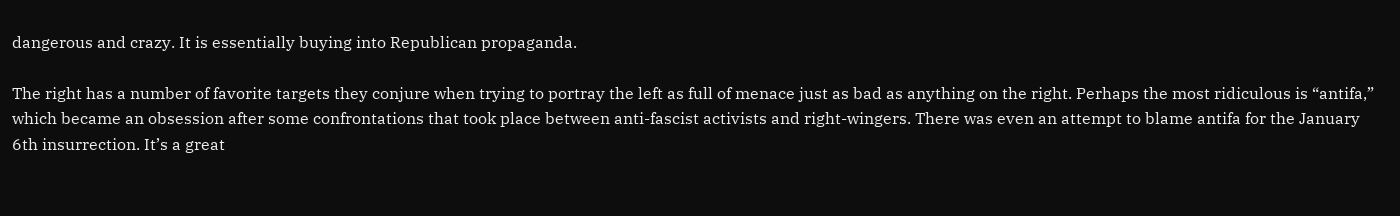dangerous and crazy. It is essentially buying into Republican propaganda.

The right has a number of favorite targets they conjure when trying to portray the left as full of menace just as bad as anything on the right. Perhaps the most ridiculous is “antifa,” which became an obsession after some confrontations that took place between anti-fascist activists and right-wingers. There was even an attempt to blame antifa for the January 6th insurrection. It’s a great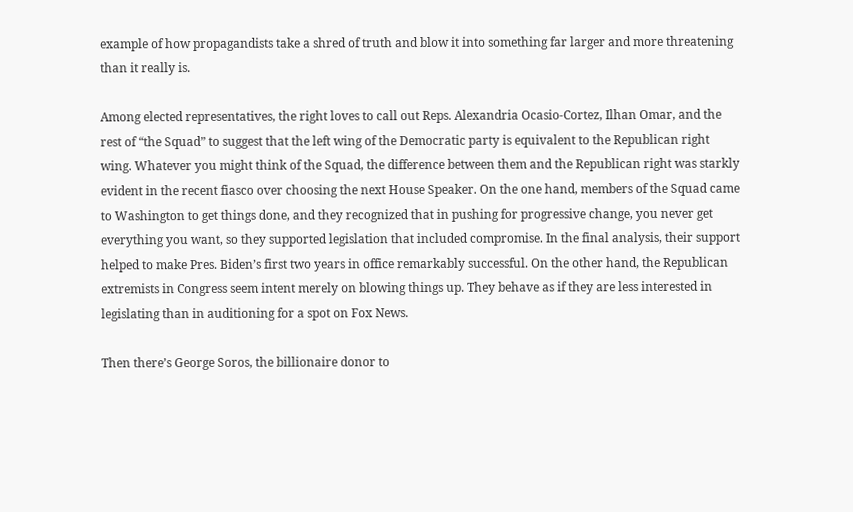example of how propagandists take a shred of truth and blow it into something far larger and more threatening than it really is.

Among elected representatives, the right loves to call out Reps. Alexandria Ocasio-Cortez, Ilhan Omar, and the rest of “the Squad” to suggest that the left wing of the Democratic party is equivalent to the Republican right wing. Whatever you might think of the Squad, the difference between them and the Republican right was starkly evident in the recent fiasco over choosing the next House Speaker. On the one hand, members of the Squad came to Washington to get things done, and they recognized that in pushing for progressive change, you never get everything you want, so they supported legislation that included compromise. In the final analysis, their support helped to make Pres. Biden’s first two years in office remarkably successful. On the other hand, the Republican extremists in Congress seem intent merely on blowing things up. They behave as if they are less interested in legislating than in auditioning for a spot on Fox News.

Then there’s George Soros, the billionaire donor to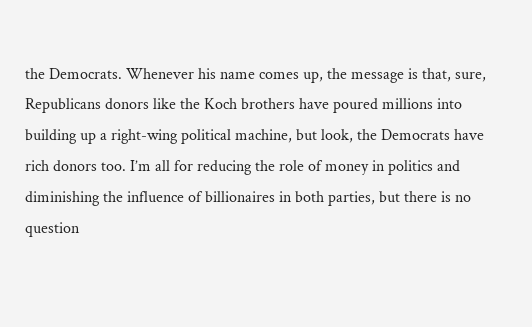the Democrats. Whenever his name comes up, the message is that, sure, Republicans donors like the Koch brothers have poured millions into building up a right-wing political machine, but look, the Democrats have rich donors too. I’m all for reducing the role of money in politics and diminishing the influence of billionaires in both parties, but there is no question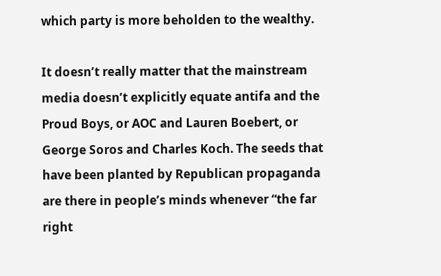which party is more beholden to the wealthy.

It doesn’t really matter that the mainstream media doesn’t explicitly equate antifa and the Proud Boys, or AOC and Lauren Boebert, or George Soros and Charles Koch. The seeds that have been planted by Republican propaganda are there in people’s minds whenever “the far right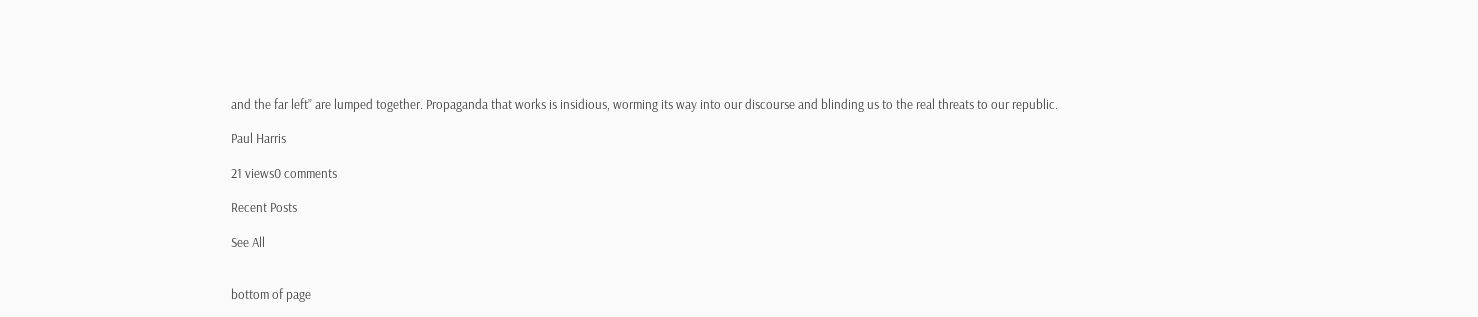and the far left” are lumped together. Propaganda that works is insidious, worming its way into our discourse and blinding us to the real threats to our republic.

Paul Harris

21 views0 comments

Recent Posts

See All


bottom of page